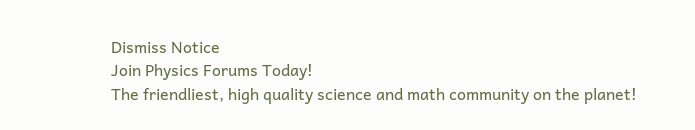Dismiss Notice
Join Physics Forums Today!
The friendliest, high quality science and math community on the planet!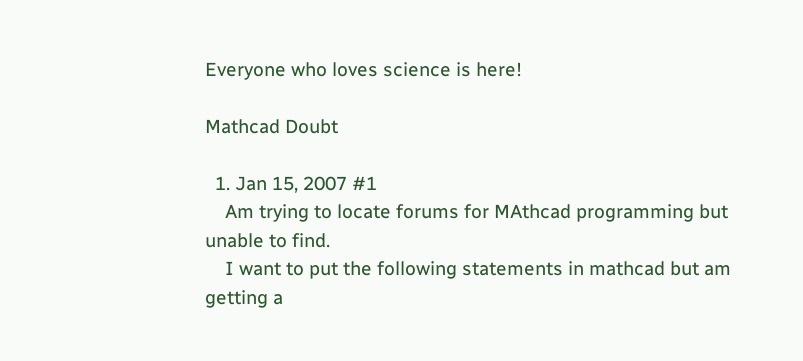Everyone who loves science is here!

Mathcad Doubt

  1. Jan 15, 2007 #1
    Am trying to locate forums for MAthcad programming but unable to find.
    I want to put the following statements in mathcad but am getting a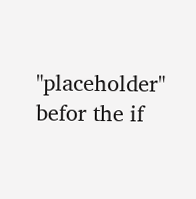"placeholder" befor the if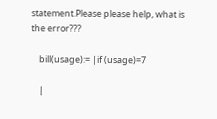statement.Please please help, what is the error???

    bill(usage):= |if (usage)=7

    |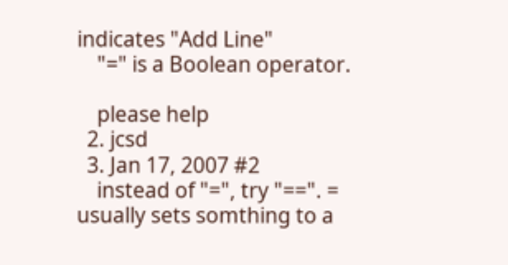indicates "Add Line"
    "=" is a Boolean operator.

    please help
  2. jcsd
  3. Jan 17, 2007 #2
    instead of "=", try "==". = usually sets somthing to a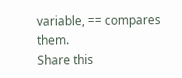variable, == compares them.
Share this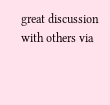great discussion with others via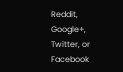Reddit, Google+, Twitter, or Facebook